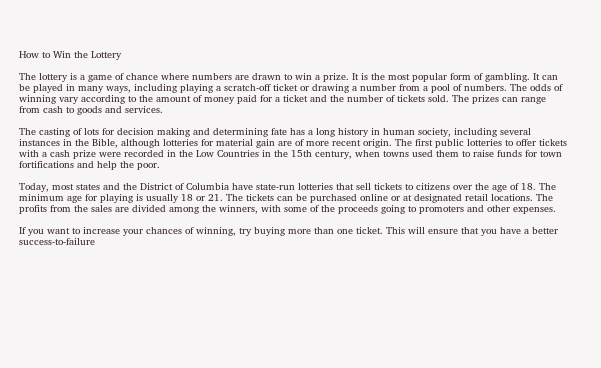How to Win the Lottery

The lottery is a game of chance where numbers are drawn to win a prize. It is the most popular form of gambling. It can be played in many ways, including playing a scratch-off ticket or drawing a number from a pool of numbers. The odds of winning vary according to the amount of money paid for a ticket and the number of tickets sold. The prizes can range from cash to goods and services.

The casting of lots for decision making and determining fate has a long history in human society, including several instances in the Bible, although lotteries for material gain are of more recent origin. The first public lotteries to offer tickets with a cash prize were recorded in the Low Countries in the 15th century, when towns used them to raise funds for town fortifications and help the poor.

Today, most states and the District of Columbia have state-run lotteries that sell tickets to citizens over the age of 18. The minimum age for playing is usually 18 or 21. The tickets can be purchased online or at designated retail locations. The profits from the sales are divided among the winners, with some of the proceeds going to promoters and other expenses.

If you want to increase your chances of winning, try buying more than one ticket. This will ensure that you have a better success-to-failure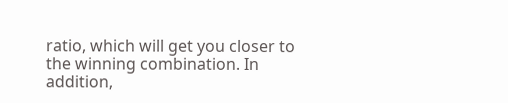ratio, which will get you closer to the winning combination. In addition,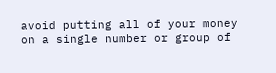avoid putting all of your money on a single number or group of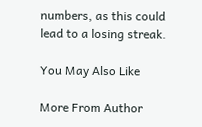numbers, as this could lead to a losing streak.

You May Also Like

More From Author